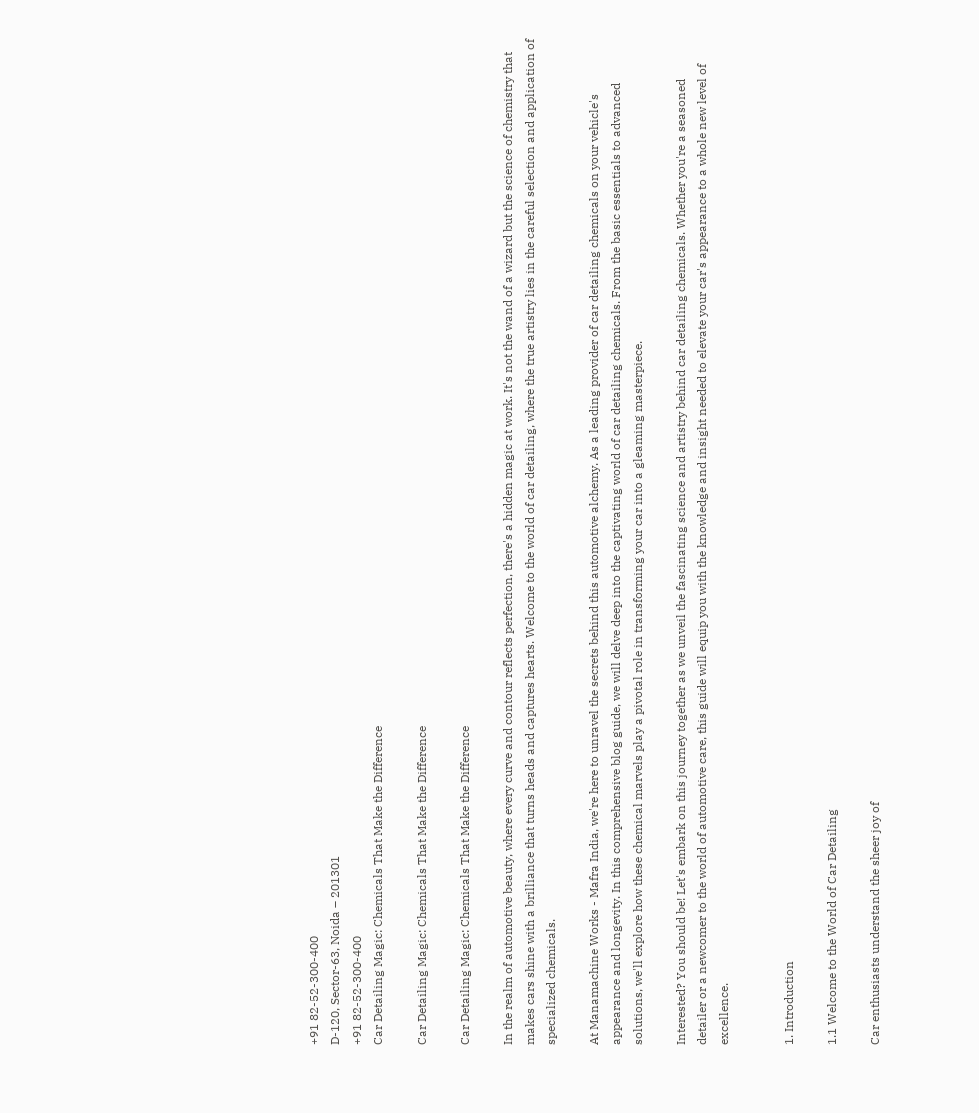+91 82-52-300-400
D-120, Sector-63, Noida – 201301
+91 82-52-300-400
Car Detailing Magic: Chemicals That Make the Difference

Car Detailing Magic: Chemicals That Make the Difference

Car Detailing Magic: Chemicals That Make the Difference

In the realm of automotive beauty, where every curve and contour reflects perfection, there's a hidden magic at work. It's not the wand of a wizard but the science of chemistry that makes cars shine with a brilliance that turns heads and captures hearts. Welcome to the world of car detailing, where the true artistry lies in the careful selection and application of specialized chemicals.

At Manamachine Works - Mafra India, we're here to unravel the secrets behind this automotive alchemy. As a leading provider of car detailing chemicals on your vehicle's appearance and longevity. In this comprehensive blog guide, we will delve deep into the captivating world of car detailing chemicals. From the basic essentials to advanced solutions, we'll explore how these chemical marvels play a pivotal role in transforming your car into a gleaming masterpiece.

Interested? You should be! Let's embark on this journey together as we unveil the fascinating science and artistry behind car detailing chemicals. Whether you're a seasoned detailer or a newcomer to the world of automotive care, this guide will equip you with the knowledge and insight needed to elevate your car's appearance to a whole new level of excellence.


1. Introduction

1.1 Welcome to the World of Car Detailing

Car enthusiasts understand the sheer joy of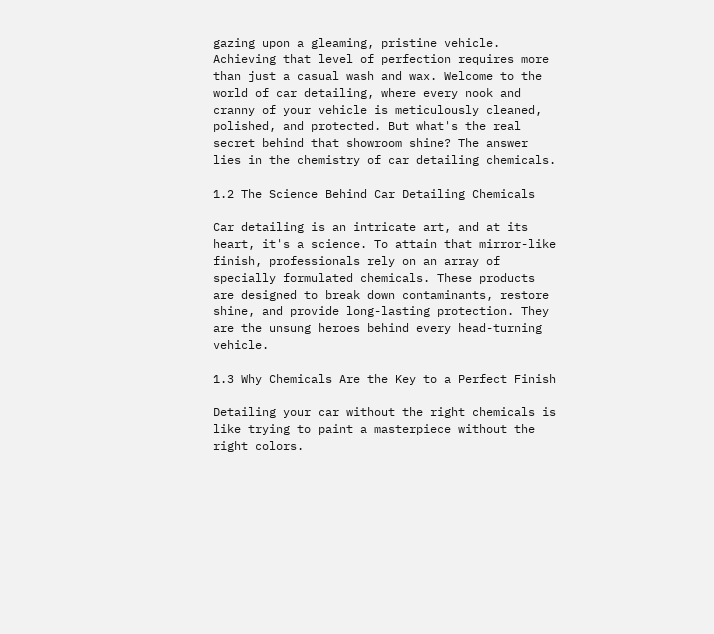gazing upon a gleaming, pristine vehicle. Achieving that level of perfection requires more than just a casual wash and wax. Welcome to the world of car detailing, where every nook and cranny of your vehicle is meticulously cleaned, polished, and protected. But what's the real secret behind that showroom shine? The answer lies in the chemistry of car detailing chemicals.

1.2 The Science Behind Car Detailing Chemicals

Car detailing is an intricate art, and at its heart, it's a science. To attain that mirror-like finish, professionals rely on an array of specially formulated chemicals. These products are designed to break down contaminants, restore shine, and provide long-lasting protection. They are the unsung heroes behind every head-turning vehicle.

1.3 Why Chemicals Are the Key to a Perfect Finish

Detailing your car without the right chemicals is like trying to paint a masterpiece without the right colors.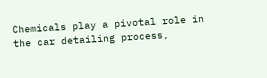Chemicals play a pivotal role in the car detailing process,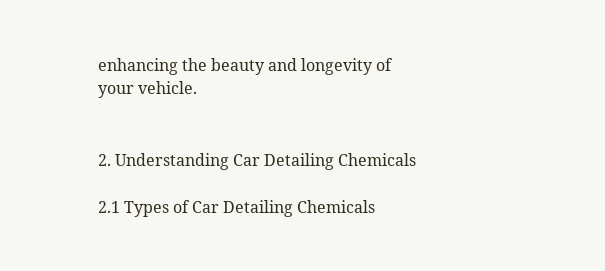enhancing the beauty and longevity of your vehicle.


2. Understanding Car Detailing Chemicals

2.1 Types of Car Detailing Chemicals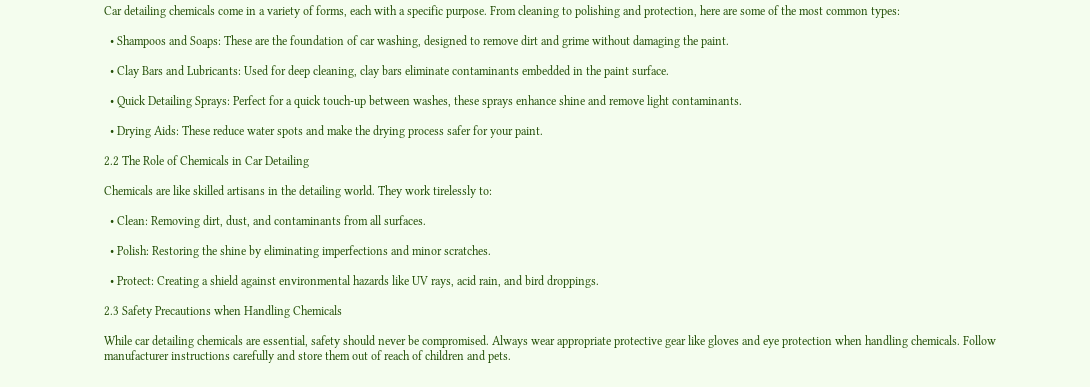Car detailing chemicals come in a variety of forms, each with a specific purpose. From cleaning to polishing and protection, here are some of the most common types:

  • Shampoos and Soaps: These are the foundation of car washing, designed to remove dirt and grime without damaging the paint.

  • Clay Bars and Lubricants: Used for deep cleaning, clay bars eliminate contaminants embedded in the paint surface.

  • Quick Detailing Sprays: Perfect for a quick touch-up between washes, these sprays enhance shine and remove light contaminants.

  • Drying Aids: These reduce water spots and make the drying process safer for your paint.

2.2 The Role of Chemicals in Car Detailing

Chemicals are like skilled artisans in the detailing world. They work tirelessly to:

  • Clean: Removing dirt, dust, and contaminants from all surfaces.

  • Polish: Restoring the shine by eliminating imperfections and minor scratches.

  • Protect: Creating a shield against environmental hazards like UV rays, acid rain, and bird droppings.

2.3 Safety Precautions when Handling Chemicals

While car detailing chemicals are essential, safety should never be compromised. Always wear appropriate protective gear like gloves and eye protection when handling chemicals. Follow manufacturer instructions carefully and store them out of reach of children and pets.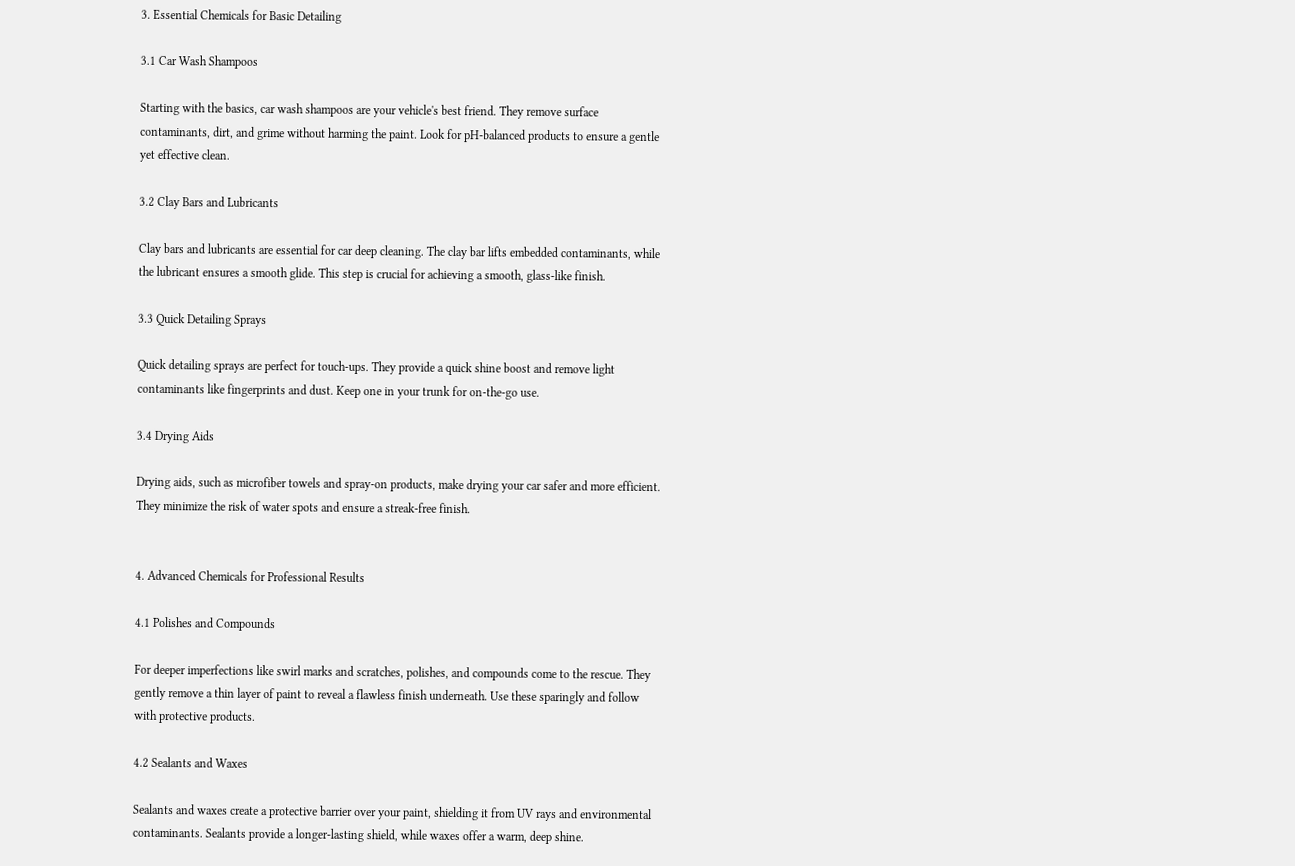3. Essential Chemicals for Basic Detailing

3.1 Car Wash Shampoos

Starting with the basics, car wash shampoos are your vehicle's best friend. They remove surface contaminants, dirt, and grime without harming the paint. Look for pH-balanced products to ensure a gentle yet effective clean.

3.2 Clay Bars and Lubricants

Clay bars and lubricants are essential for car deep cleaning. The clay bar lifts embedded contaminants, while the lubricant ensures a smooth glide. This step is crucial for achieving a smooth, glass-like finish.

3.3 Quick Detailing Sprays

Quick detailing sprays are perfect for touch-ups. They provide a quick shine boost and remove light contaminants like fingerprints and dust. Keep one in your trunk for on-the-go use.

3.4 Drying Aids

Drying aids, such as microfiber towels and spray-on products, make drying your car safer and more efficient. They minimize the risk of water spots and ensure a streak-free finish.


4. Advanced Chemicals for Professional Results

4.1 Polishes and Compounds

For deeper imperfections like swirl marks and scratches, polishes, and compounds come to the rescue. They gently remove a thin layer of paint to reveal a flawless finish underneath. Use these sparingly and follow with protective products.

4.2 Sealants and Waxes

Sealants and waxes create a protective barrier over your paint, shielding it from UV rays and environmental contaminants. Sealants provide a longer-lasting shield, while waxes offer a warm, deep shine.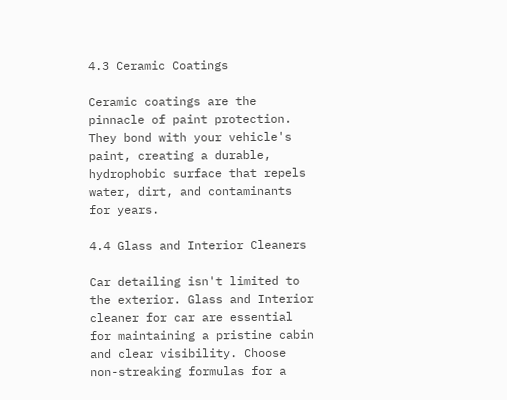4.3 Ceramic Coatings

Ceramic coatings are the pinnacle of paint protection. They bond with your vehicle's paint, creating a durable, hydrophobic surface that repels water, dirt, and contaminants for years.

4.4 Glass and Interior Cleaners

Car detailing isn't limited to the exterior. Glass and Interior cleaner for car are essential for maintaining a pristine cabin and clear visibility. Choose non-streaking formulas for a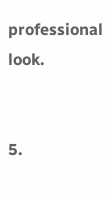professional look.


5.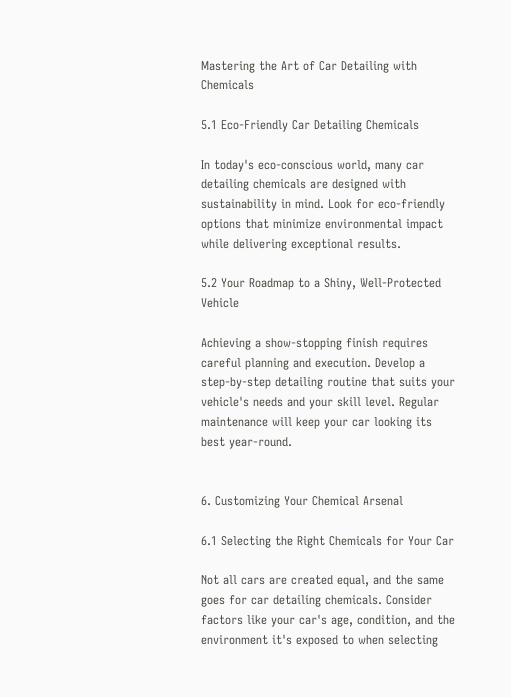Mastering the Art of Car Detailing with Chemicals

5.1 Eco-Friendly Car Detailing Chemicals

In today's eco-conscious world, many car detailing chemicals are designed with sustainability in mind. Look for eco-friendly options that minimize environmental impact while delivering exceptional results.

5.2 Your Roadmap to a Shiny, Well-Protected Vehicle

Achieving a show-stopping finish requires careful planning and execution. Develop a step-by-step detailing routine that suits your vehicle's needs and your skill level. Regular maintenance will keep your car looking its best year-round.


6. Customizing Your Chemical Arsenal

6.1 Selecting the Right Chemicals for Your Car

Not all cars are created equal, and the same goes for car detailing chemicals. Consider factors like your car's age, condition, and the environment it's exposed to when selecting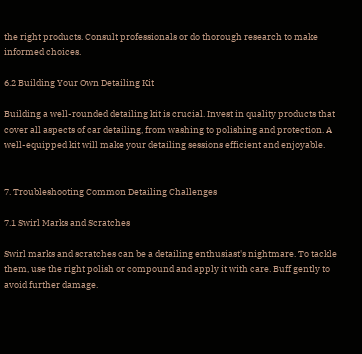the right products. Consult professionals or do thorough research to make informed choices.

6.2 Building Your Own Detailing Kit

Building a well-rounded detailing kit is crucial. Invest in quality products that cover all aspects of car detailing, from washing to polishing and protection. A well-equipped kit will make your detailing sessions efficient and enjoyable.


7. Troubleshooting Common Detailing Challenges

7.1 Swirl Marks and Scratches

Swirl marks and scratches can be a detailing enthusiast's nightmare. To tackle them, use the right polish or compound and apply it with care. Buff gently to avoid further damage.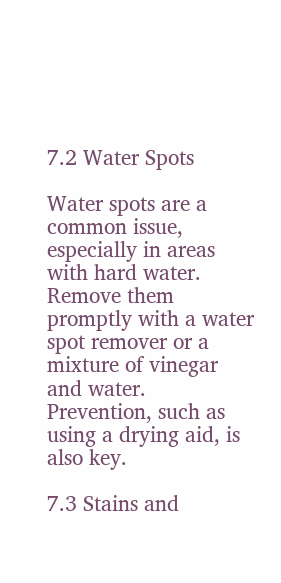7.2 Water Spots

Water spots are a common issue, especially in areas with hard water. Remove them promptly with a water spot remover or a mixture of vinegar and water. Prevention, such as using a drying aid, is also key.

7.3 Stains and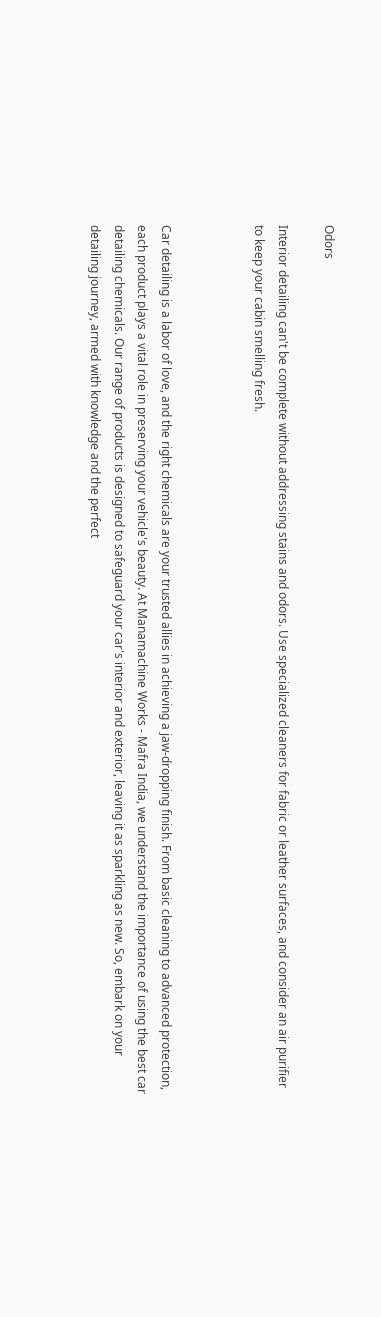Odors

Interior detailing can't be complete without addressing stains and odors. Use specialized cleaners for fabric or leather surfaces, and consider an air purifier to keep your cabin smelling fresh.



Car detailing is a labor of love, and the right chemicals are your trusted allies in achieving a jaw-dropping finish. From basic cleaning to advanced protection, each product plays a vital role in preserving your vehicle's beauty. At Manamachine Works - Mafra India, we understand the importance of using the best car detailing chemicals. Our range of products is designed to safeguard your car's interior and exterior, leaving it as sparkling as new. So, embark on your detailing journey, armed with knowledge and the perfect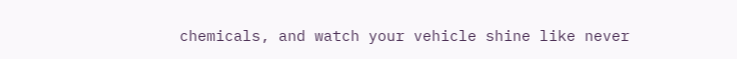chemicals, and watch your vehicle shine like never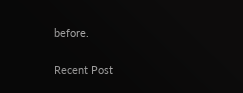before.

Recent Post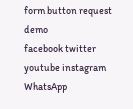form button request demo
facebook twitter youtube instagram WhatsApp